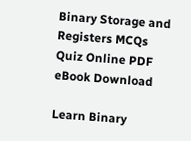Binary Storage and Registers MCQs Quiz Online PDF eBook Download

Learn Binary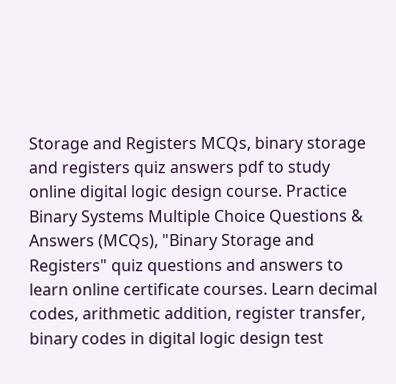Storage and Registers MCQs, binary storage and registers quiz answers pdf to study online digital logic design course. Practice Binary Systems Multiple Choice Questions & Answers (MCQs), "Binary Storage and Registers" quiz questions and answers to learn online certificate courses. Learn decimal codes, arithmetic addition, register transfer, binary codes in digital logic design test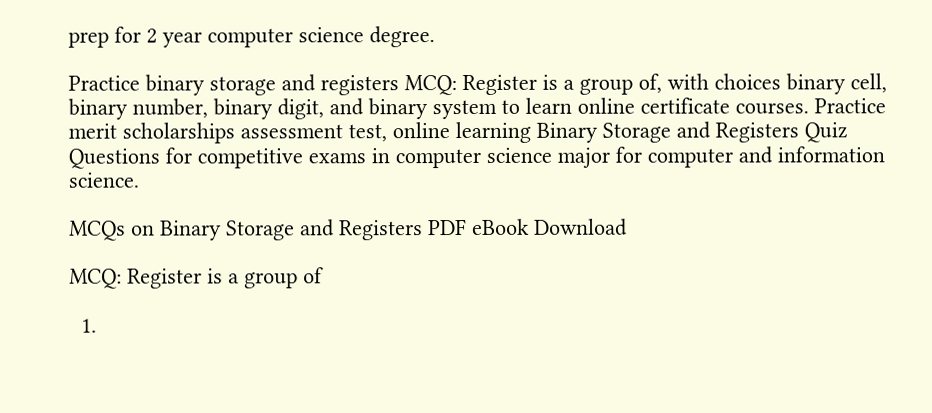prep for 2 year computer science degree.

Practice binary storage and registers MCQ: Register is a group of, with choices binary cell, binary number, binary digit, and binary system to learn online certificate courses. Practice merit scholarships assessment test, online learning Binary Storage and Registers Quiz Questions for competitive exams in computer science major for computer and information science.

MCQs on Binary Storage and Registers PDF eBook Download

MCQ: Register is a group of

  1.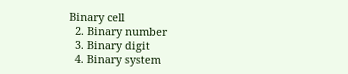Binary cell
  2. Binary number
  3. Binary digit
  4. Binary system